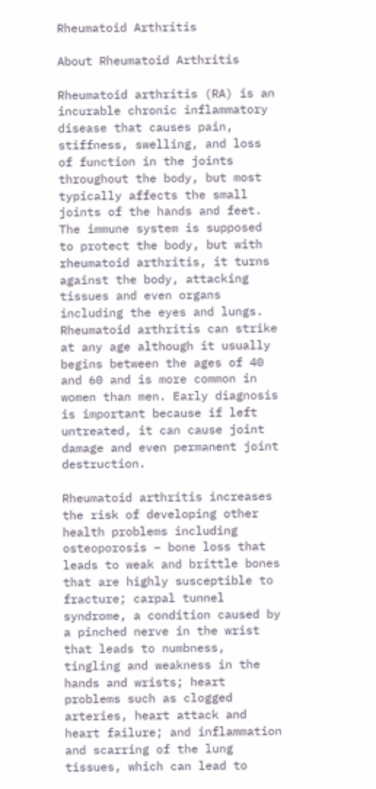Rheumatoid Arthritis

About Rheumatoid Arthritis

Rheumatoid arthritis (RA) is an incurable chronic inflammatory disease that causes pain, stiffness, swelling, and loss of function in the joints throughout the body, but most typically affects the small joints of the hands and feet. The immune system is supposed to protect the body, but with rheumatoid arthritis, it turns against the body, attacking tissues and even organs including the eyes and lungs. Rheumatoid arthritis can strike at any age although it usually begins between the ages of 40 and 60 and is more common in women than men. Early diagnosis is important because if left untreated, it can cause joint damage and even permanent joint destruction.

Rheumatoid arthritis increases the risk of developing other health problems including osteoporosis – bone loss that leads to weak and brittle bones that are highly susceptible to fracture; carpal tunnel syndrome, a condition caused by a pinched nerve in the wrist that leads to numbness, tingling and weakness in the hands and wrists; heart problems such as clogged arteries, heart attack and heart failure; and inflammation and scarring of the lung tissues, which can lead to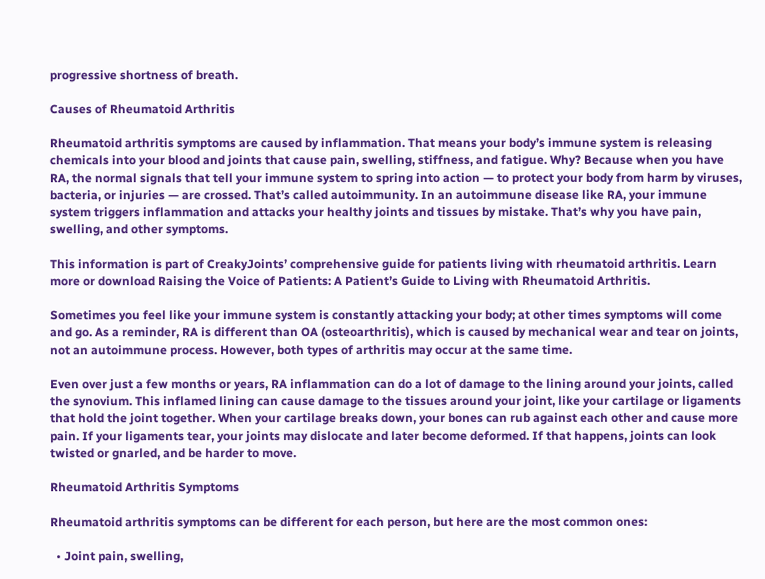progressive shortness of breath.

Causes of Rheumatoid Arthritis

Rheumatoid arthritis symptoms are caused by inflammation. That means your body’s immune system is releasing chemicals into your blood and joints that cause pain, swelling, stiffness, and fatigue. Why? Because when you have RA, the normal signals that tell your immune system to spring into action — to protect your body from harm by viruses, bacteria, or injuries — are crossed. That’s called autoimmunity. In an autoimmune disease like RA, your immune system triggers inflammation and attacks your healthy joints and tissues by mistake. That’s why you have pain, swelling, and other symptoms.

This information is part of CreakyJoints’ comprehensive guide for patients living with rheumatoid arthritis. Learn more or download Raising the Voice of Patients: A Patient’s Guide to Living with Rheumatoid Arthritis.

Sometimes you feel like your immune system is constantly attacking your body; at other times symptoms will come and go. As a reminder, RA is different than OA (osteoarthritis), which is caused by mechanical wear and tear on joints, not an autoimmune process. However, both types of arthritis may occur at the same time.

Even over just a few months or years, RA inflammation can do a lot of damage to the lining around your joints, called the synovium. This inflamed lining can cause damage to the tissues around your joint, like your cartilage or ligaments that hold the joint together. When your cartilage breaks down, your bones can rub against each other and cause more pain. If your ligaments tear, your joints may dislocate and later become deformed. If that happens, joints can look twisted or gnarled, and be harder to move.

Rheumatoid Arthritis Symptoms

Rheumatoid arthritis symptoms can be different for each person, but here are the most common ones:

  • Joint pain, swelling,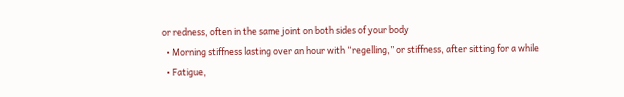or redness, often in the same joint on both sides of your body
  • Morning stiffness lasting over an hour with “regelling,” or stiffness, after sitting for a while
  • Fatigue,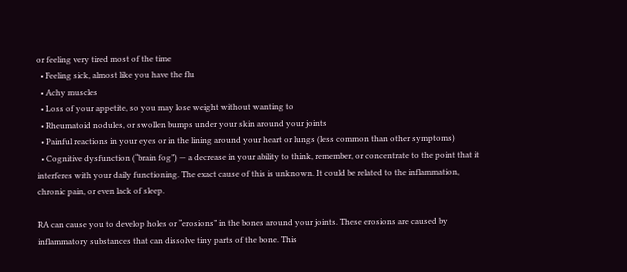or feeling very tired most of the time
  • Feeling sick, almost like you have the flu
  • Achy muscles
  • Loss of your appetite, so you may lose weight without wanting to
  • Rheumatoid nodules, or swollen bumps under your skin around your joints
  • Painful reactions in your eyes or in the lining around your heart or lungs (less common than other symptoms)
  • Cognitive dysfunction (“brain fog”) — a decrease in your ability to think, remember, or concentrate to the point that it interferes with your daily functioning. The exact cause of this is unknown. It could be related to the inflammation, chronic pain, or even lack of sleep.

RA can cause you to develop holes or “erosions” in the bones around your joints. These erosions are caused by inflammatory substances that can dissolve tiny parts of the bone. This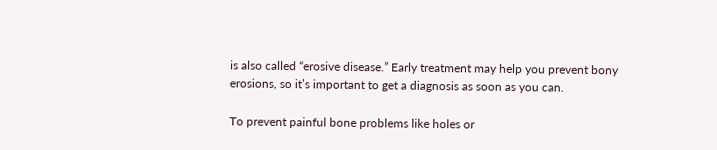is also called “erosive disease.” Early treatment may help you prevent bony erosions, so it’s important to get a diagnosis as soon as you can.

To prevent painful bone problems like holes or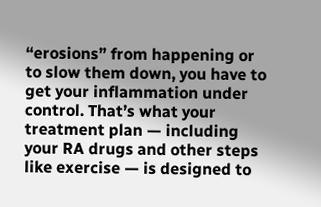“erosions” from happening or to slow them down, you have to get your inflammation under control. That’s what your treatment plan — including your RA drugs and other steps like exercise — is designed to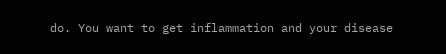do. You want to get inflammation and your disease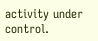activity under control.